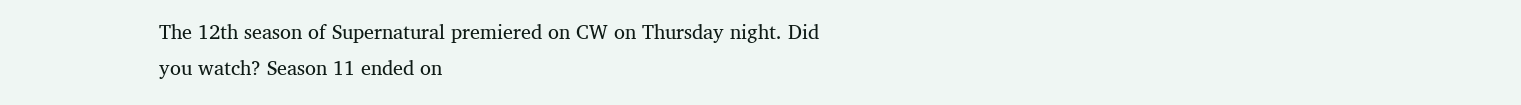The 12th season of Supernatural premiered on CW on Thursday night. Did you watch? Season 11 ended on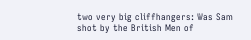two very big cliffhangers: Was Sam shot by the British Men of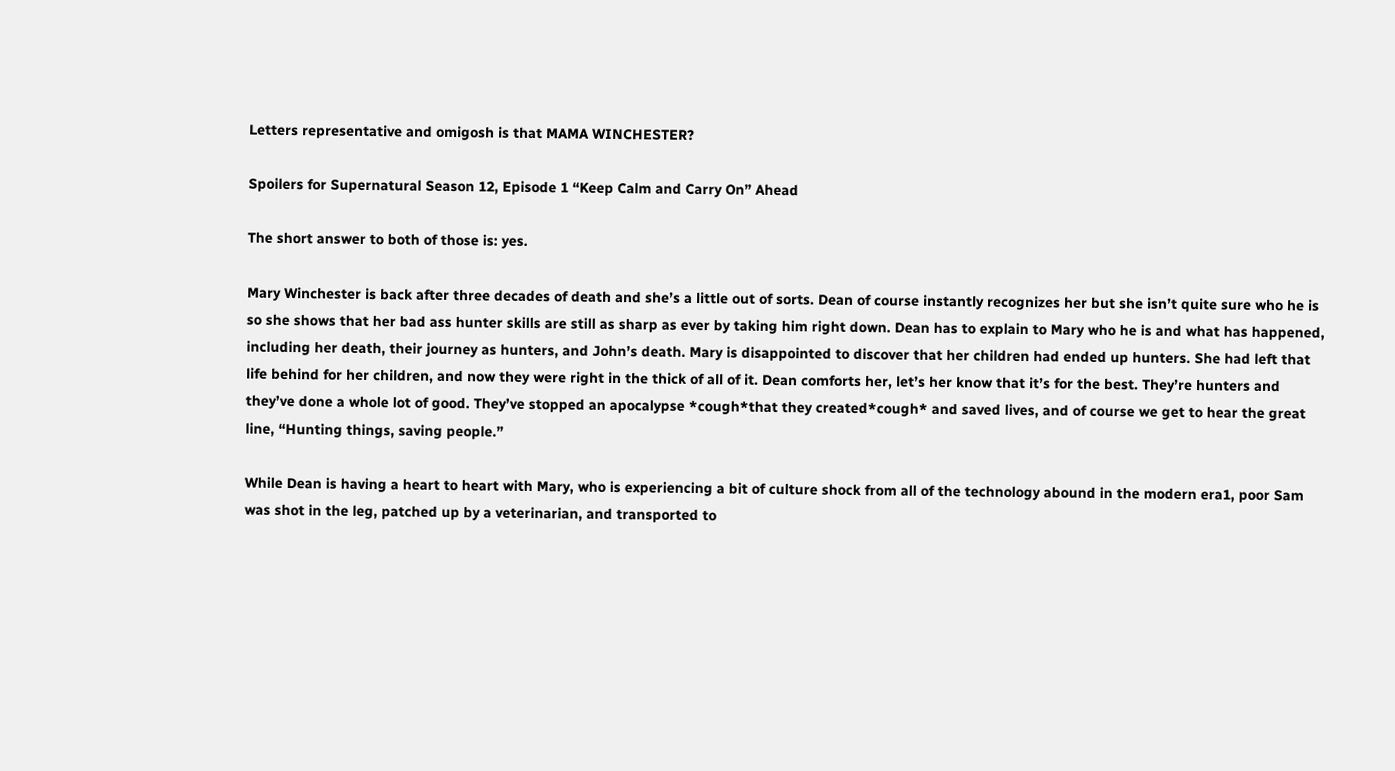Letters representative and omigosh is that MAMA WINCHESTER?

Spoilers for Supernatural Season 12, Episode 1 “Keep Calm and Carry On” Ahead

The short answer to both of those is: yes.

Mary Winchester is back after three decades of death and she’s a little out of sorts. Dean of course instantly recognizes her but she isn’t quite sure who he is so she shows that her bad ass hunter skills are still as sharp as ever by taking him right down. Dean has to explain to Mary who he is and what has happened, including her death, their journey as hunters, and John’s death. Mary is disappointed to discover that her children had ended up hunters. She had left that life behind for her children, and now they were right in the thick of all of it. Dean comforts her, let’s her know that it’s for the best. They’re hunters and they’ve done a whole lot of good. They’ve stopped an apocalypse *cough*that they created*cough* and saved lives, and of course we get to hear the great line, “Hunting things, saving people.”

While Dean is having a heart to heart with Mary, who is experiencing a bit of culture shock from all of the technology abound in the modern era1, poor Sam was shot in the leg, patched up by a veterinarian, and transported to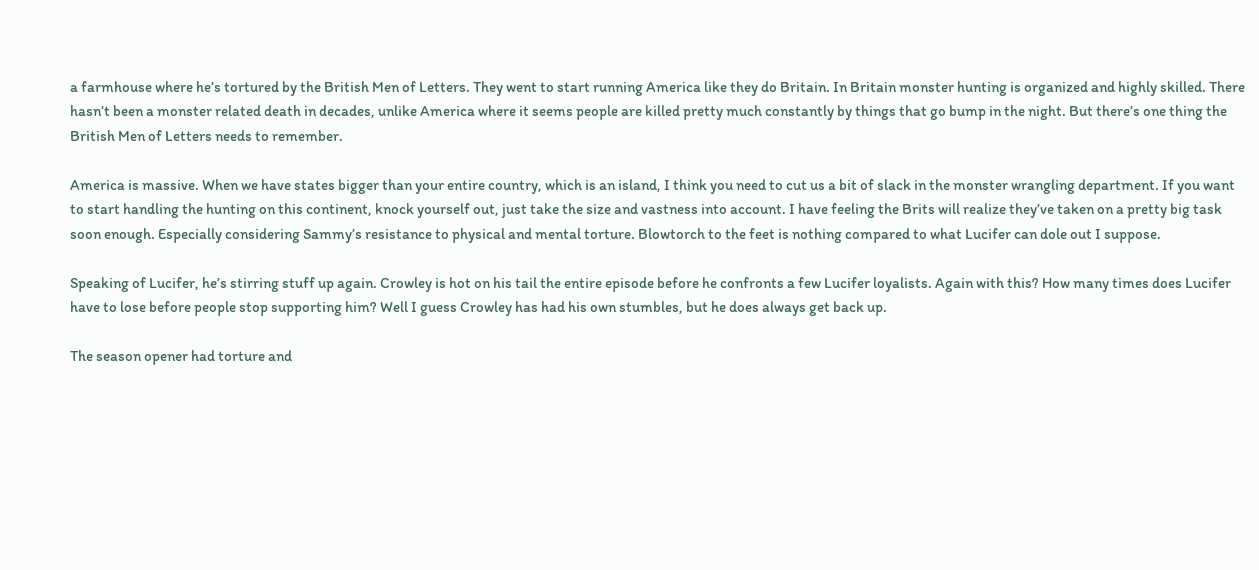a farmhouse where he’s tortured by the British Men of Letters. They went to start running America like they do Britain. In Britain monster hunting is organized and highly skilled. There hasn’t been a monster related death in decades, unlike America where it seems people are killed pretty much constantly by things that go bump in the night. But there’s one thing the British Men of Letters needs to remember.

America is massive. When we have states bigger than your entire country, which is an island, I think you need to cut us a bit of slack in the monster wrangling department. If you want to start handling the hunting on this continent, knock yourself out, just take the size and vastness into account. I have feeling the Brits will realize they’ve taken on a pretty big task soon enough. Especially considering Sammy’s resistance to physical and mental torture. Blowtorch to the feet is nothing compared to what Lucifer can dole out I suppose.

Speaking of Lucifer, he’s stirring stuff up again. Crowley is hot on his tail the entire episode before he confronts a few Lucifer loyalists. Again with this? How many times does Lucifer have to lose before people stop supporting him? Well I guess Crowley has had his own stumbles, but he does always get back up.

The season opener had torture and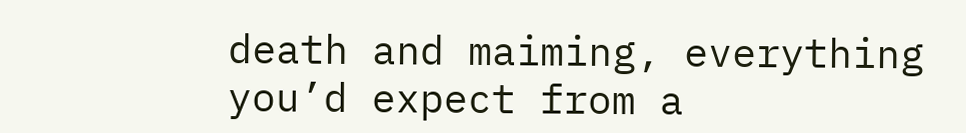death and maiming, everything you’d expect from a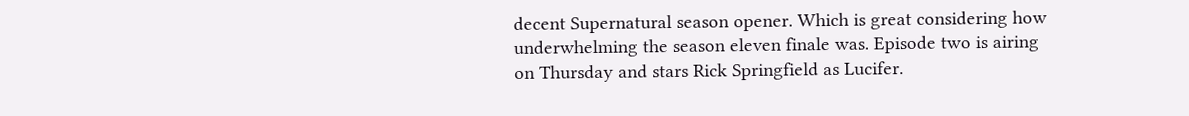decent Supernatural season opener. Which is great considering how underwhelming the season eleven finale was. Episode two is airing on Thursday and stars Rick Springfield as Lucifer.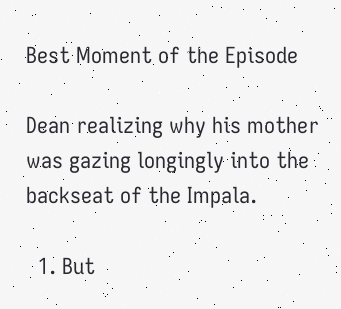Best Moment of the Episode

Dean realizing why his mother was gazing longingly into the backseat of the Impala.

  1. But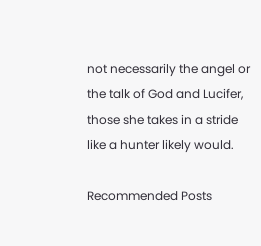not necessarily the angel or the talk of God and Lucifer, those she takes in a stride like a hunter likely would.

Recommended Posts